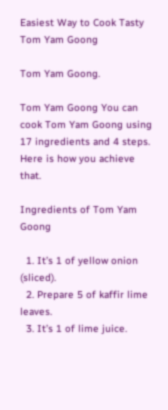Easiest Way to Cook Tasty Tom Yam Goong

Tom Yam Goong.

Tom Yam Goong You can cook Tom Yam Goong using 17 ingredients and 4 steps. Here is how you achieve that.

Ingredients of Tom Yam Goong

  1. It’s 1 of yellow onion (sliced).
  2. Prepare 5 of kaffir lime leaves.
  3. It’s 1 of lime juice.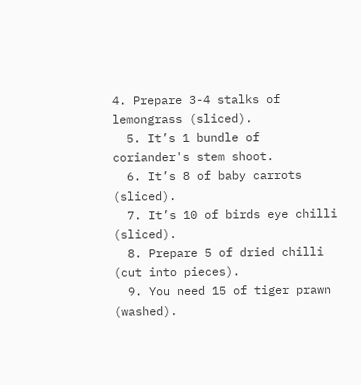4. Prepare 3-4 stalks of lemongrass (sliced).
  5. It’s 1 bundle of coriander's stem shoot.
  6. It’s 8 of baby carrots (sliced).
  7. It’s 10 of birds eye chilli (sliced).
  8. Prepare 5 of dried chilli (cut into pieces).
  9. You need 15 of tiger prawn (washed).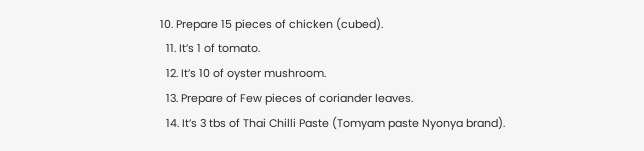10. Prepare 15 pieces of chicken (cubed).
  11. It’s 1 of tomato.
  12. It’s 10 of oyster mushroom.
  13. Prepare of Few pieces of coriander leaves.
  14. It’s 3 tbs of Thai Chilli Paste (Tomyam paste Nyonya brand).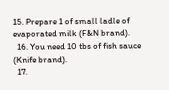15. Prepare 1 of small ladle of evaporated milk (F&N brand).
  16. You need 10 tbs of fish sauce (Knife brand).
  17.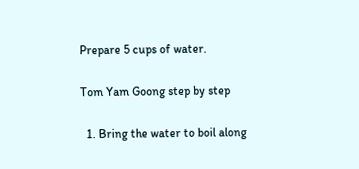Prepare 5 cups of water.

Tom Yam Goong step by step

  1. Bring the water to boil along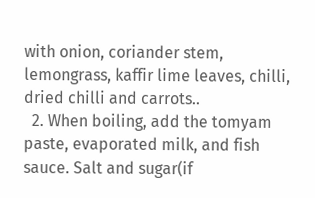with onion, coriander stem, lemongrass, kaffir lime leaves, chilli, dried chilli and carrots..
  2. When boiling, add the tomyam paste, evaporated milk, and fish sauce. Salt and sugar(if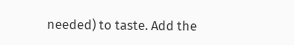needed) to taste. Add the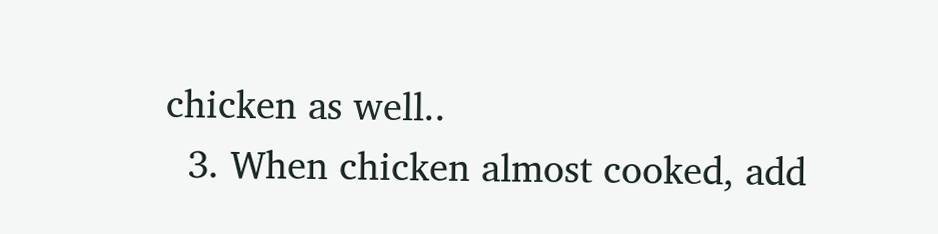chicken as well..
  3. When chicken almost cooked, add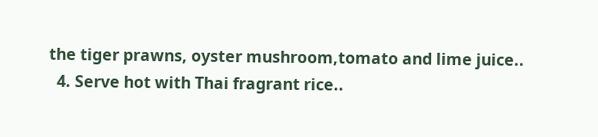the tiger prawns, oyster mushroom,tomato and lime juice..
  4. Serve hot with Thai fragrant rice..